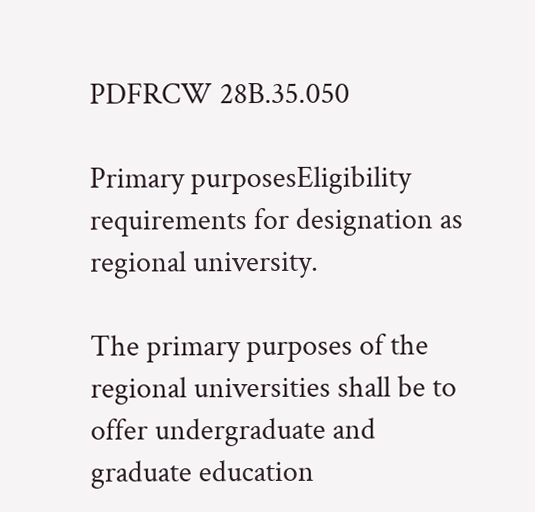PDFRCW 28B.35.050

Primary purposesEligibility requirements for designation as regional university.

The primary purposes of the regional universities shall be to offer undergraduate and graduate education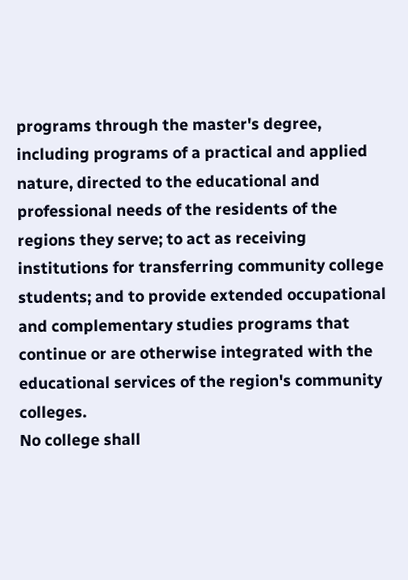programs through the master's degree, including programs of a practical and applied nature, directed to the educational and professional needs of the residents of the regions they serve; to act as receiving institutions for transferring community college students; and to provide extended occupational and complementary studies programs that continue or are otherwise integrated with the educational services of the region's community colleges.
No college shall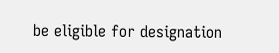be eligible for designation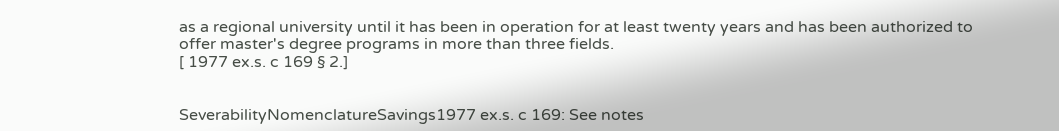as a regional university until it has been in operation for at least twenty years and has been authorized to offer master's degree programs in more than three fields.
[ 1977 ex.s. c 169 § 2.]


SeverabilityNomenclatureSavings1977 ex.s. c 169: See notes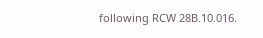following RCW 28B.10.016.